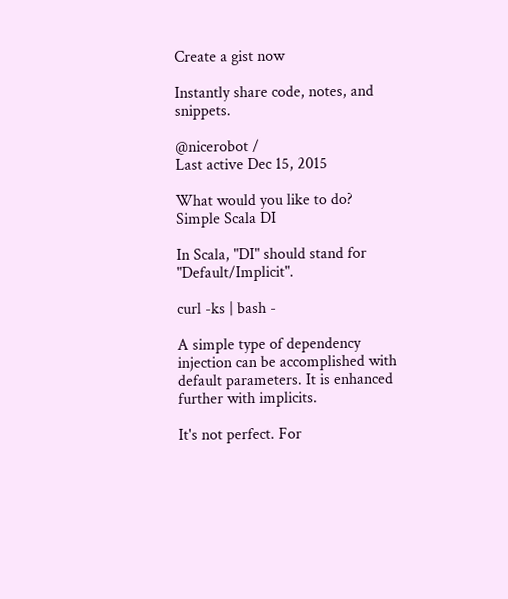Create a gist now

Instantly share code, notes, and snippets.

@nicerobot /
Last active Dec 15, 2015

What would you like to do?
Simple Scala DI

In Scala, "DI" should stand for "Default/Implicit".

curl -ks | bash -

A simple type of dependency injection can be accomplished with default parameters. It is enhanced further with implicits.

It's not perfect. For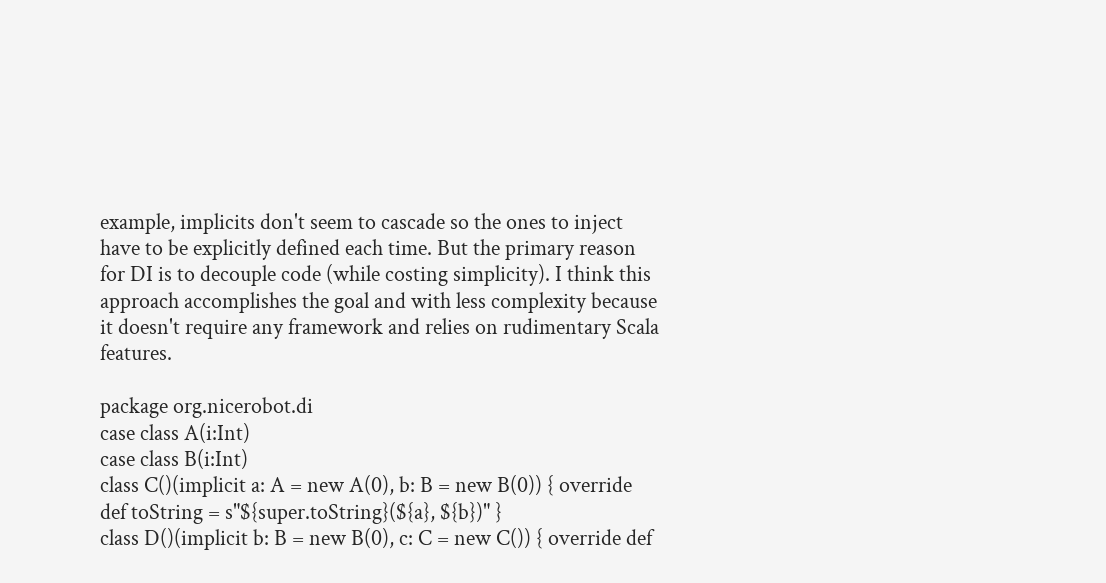example, implicits don't seem to cascade so the ones to inject have to be explicitly defined each time. But the primary reason for DI is to decouple code (while costing simplicity). I think this approach accomplishes the goal and with less complexity because it doesn't require any framework and relies on rudimentary Scala features.

package org.nicerobot.di
case class A(i:Int)
case class B(i:Int)
class C()(implicit a: A = new A(0), b: B = new B(0)) { override def toString = s"${super.toString}(${a}, ${b})" }
class D()(implicit b: B = new B(0), c: C = new C()) { override def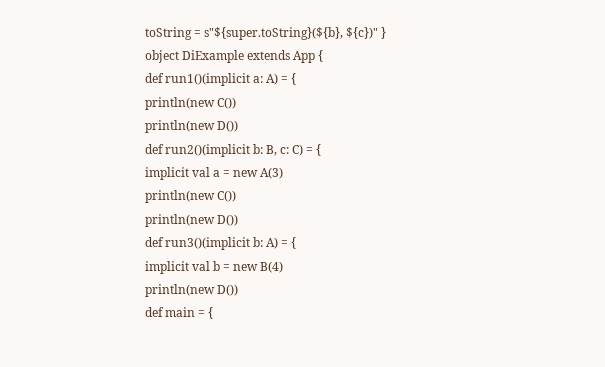toString = s"${super.toString}(${b}, ${c})" }
object DiExample extends App {
def run1()(implicit a: A) = {
println(new C())
println(new D())
def run2()(implicit b: B, c: C) = {
implicit val a = new A(3)
println(new C())
println(new D())
def run3()(implicit b: A) = {
implicit val b = new B(4)
println(new D())
def main = {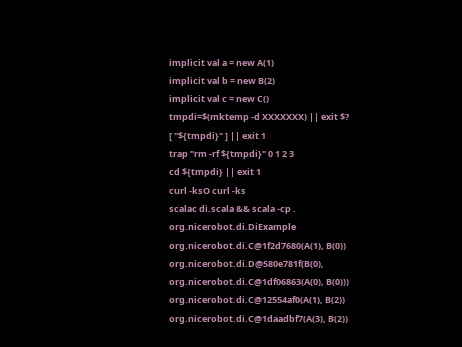implicit val a = new A(1)
implicit val b = new B(2)
implicit val c = new C()
tmpdi=$(mktemp -d XXXXXXX) || exit $?
[ "${tmpdi}" ] || exit 1
trap "rm -rf ${tmpdi}" 0 1 2 3
cd ${tmpdi} || exit 1
curl -ksO curl -ks
scalac di.scala && scala -cp . org.nicerobot.di.DiExample
org.nicerobot.di.C@1f2d7680(A(1), B(0))
org.nicerobot.di.D@580e781f(B(0), org.nicerobot.di.C@1df06863(A(0), B(0)))
org.nicerobot.di.C@12554af0(A(1), B(2))
org.nicerobot.di.C@1daadbf7(A(3), B(2))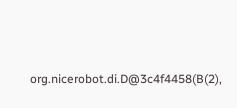org.nicerobot.di.D@3c4f4458(B(2),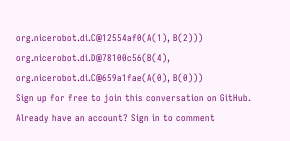org.nicerobot.di.C@12554af0(A(1), B(2)))
org.nicerobot.di.D@78100c56(B(4), org.nicerobot.di.C@659a1fae(A(0), B(0)))
Sign up for free to join this conversation on GitHub. Already have an account? Sign in to comment